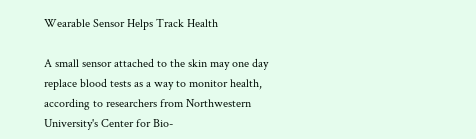Wearable Sensor Helps Track Health

A small sensor attached to the skin may one day replace blood tests as a way to monitor health, according to researchers from Northwestern University's Center for Bio-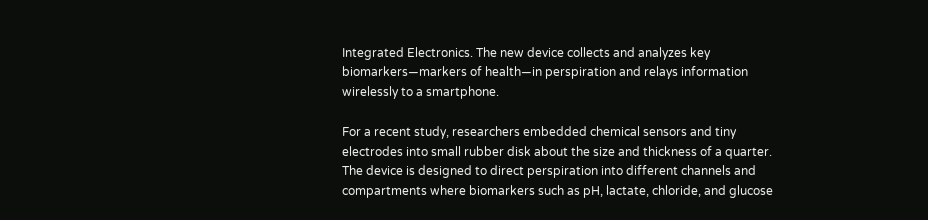Integrated Electronics. The new device collects and analyzes key biomarkers—markers of health—in perspiration and relays information wirelessly to a smartphone.

For a recent study, researchers embedded chemical sensors and tiny electrodes into small rubber disk about the size and thickness of a quarter. The device is designed to direct perspiration into different channels and compartments where biomarkers such as pH, lactate, chloride, and glucose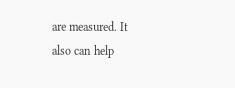are measured. It also can help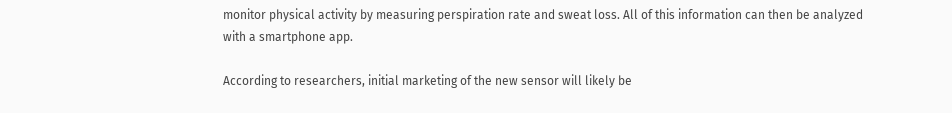monitor physical activity by measuring perspiration rate and sweat loss. All of this information can then be analyzed with a smartphone app.

According to researchers, initial marketing of the new sensor will likely be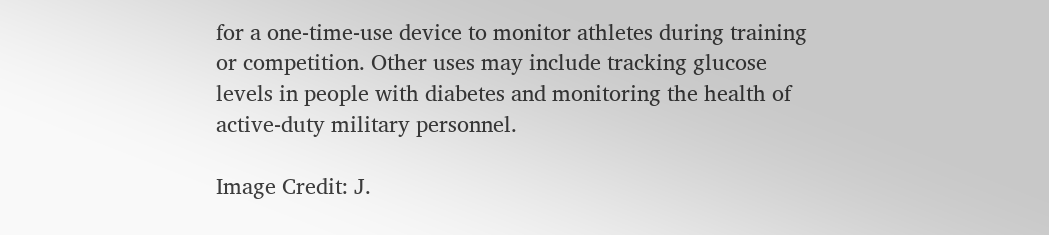for a one-time-use device to monitor athletes during training or competition. Other uses may include tracking glucose levels in people with diabetes and monitoring the health of active-duty military personnel.

Image Credit: J.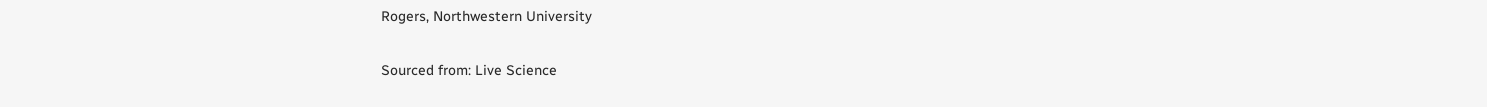Rogers, Northwestern University

Sourced from: Live Science